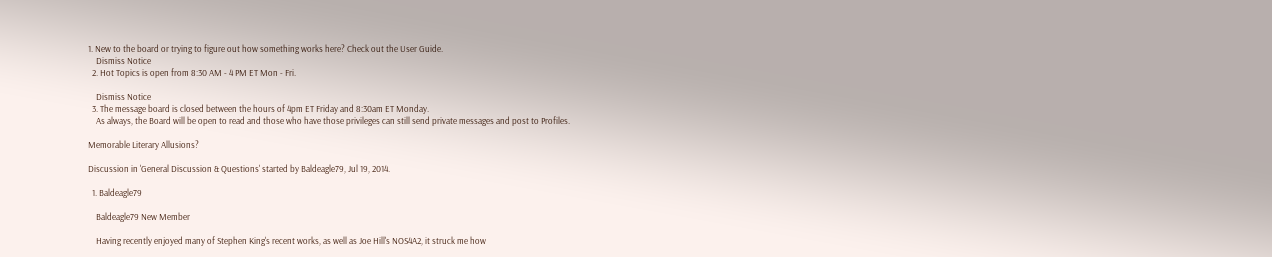1. New to the board or trying to figure out how something works here? Check out the User Guide.
    Dismiss Notice
  2. Hot Topics is open from 8:30 AM - 4 PM ET Mon - Fri.

    Dismiss Notice
  3. The message board is closed between the hours of 4pm ET Friday and 8:30am ET Monday.
    As always, the Board will be open to read and those who have those privileges can still send private messages and post to Profiles.

Memorable Literary Allusions?

Discussion in 'General Discussion & Questions' started by Baldeagle79, Jul 19, 2014.

  1. Baldeagle79

    Baldeagle79 New Member

    Having recently enjoyed many of Stephen King's recent works, as well as Joe Hill's NOS4A2, it struck me how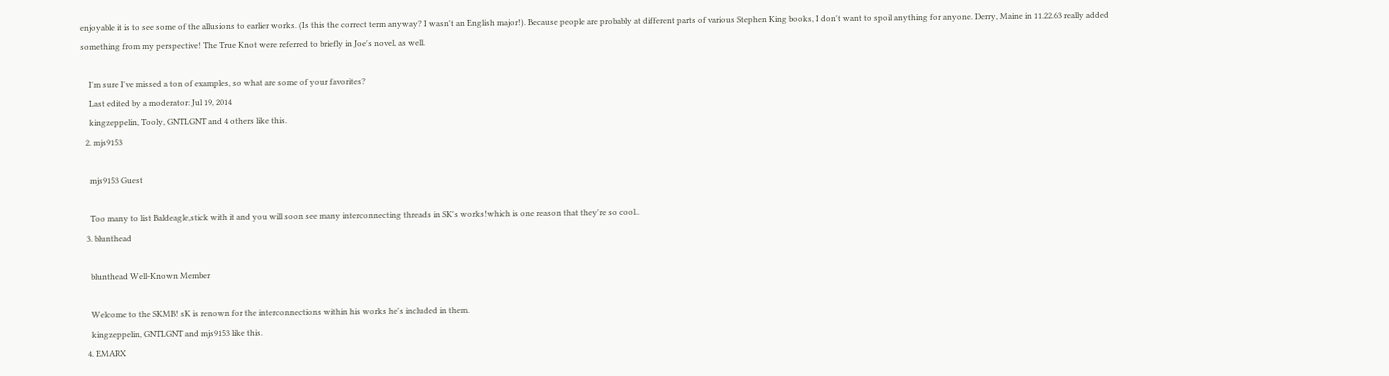enjoyable it is to see some of the allusions to earlier works. (Is this the correct term anyway? I wasn't an English major!). Because people are probably at different parts of various Stephen King books, I don't want to spoil anything for anyone. Derry, Maine in 11.22.63 really added something from my perspective! The True Knot were referred to briefly in Joe's novel, as well.

    I'm sure I've missed a ton of examples, so what are some of your favorites?
    Last edited by a moderator: Jul 19, 2014
    kingzeppelin, Tooly, GNTLGNT and 4 others like this.
  2. mjs9153

    mjs9153 Guest

    Too many to list Baldeagle,stick with it and you will soon see many interconnecting threads in SK's works!which is one reason that they're so cool..
  3. blunthead

    blunthead Well-Known Member

    Welcome to the SKMB! sK is renown for the interconnections within his works he's included in them.
    kingzeppelin, GNTLGNT and mjs9153 like this.
  4. EMARX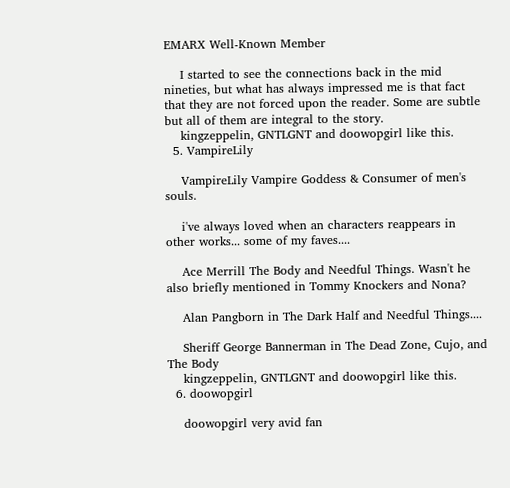EMARX Well-Known Member

    I started to see the connections back in the mid nineties, but what has always impressed me is that fact that they are not forced upon the reader. Some are subtle but all of them are integral to the story.
    kingzeppelin, GNTLGNT and doowopgirl like this.
  5. VampireLily

    VampireLily Vampire Goddess & Consumer of men's souls.

    i've always loved when an characters reappears in other works... some of my faves....

    Ace Merrill The Body and Needful Things. Wasn't he also briefly mentioned in Tommy Knockers and Nona?

    Alan Pangborn in The Dark Half and Needful Things....

    Sheriff George Bannerman in The Dead Zone, Cujo, and The Body
    kingzeppelin, GNTLGNT and doowopgirl like this.
  6. doowopgirl

    doowopgirl very avid fan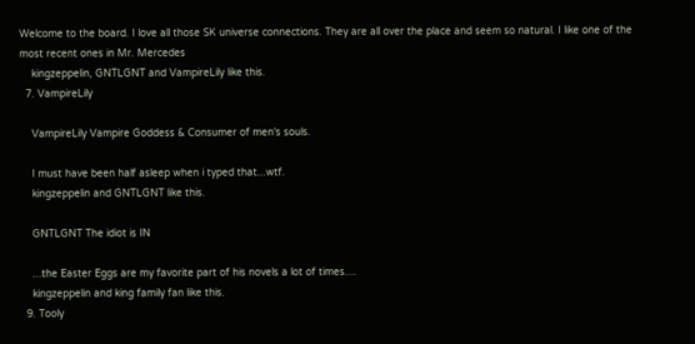Welcome to the board. I love all those SK universe connections. They are all over the place and seem so natural. I like one of the most recent ones in Mr. Mercedes
    kingzeppelin, GNTLGNT and VampireLily like this.
  7. VampireLily

    VampireLily Vampire Goddess & Consumer of men's souls.

    I must have been half asleep when i typed that...wtf.
    kingzeppelin and GNTLGNT like this.

    GNTLGNT The idiot is IN

    ...the Easter Eggs are my favorite part of his novels a lot of times....
    kingzeppelin and king family fan like this.
  9. Tooly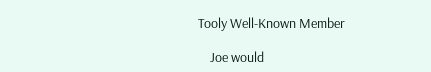Tooly Well-Known Member

    Joe would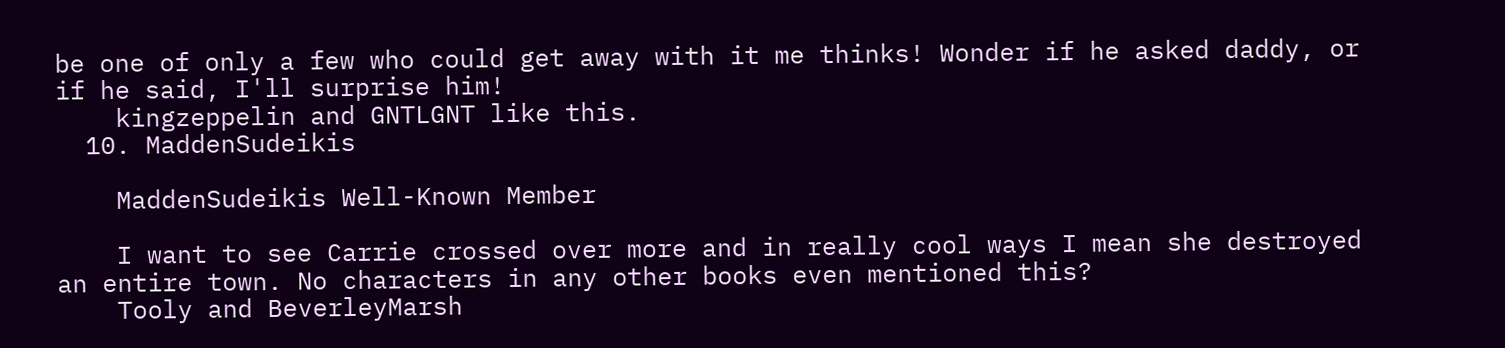be one of only a few who could get away with it me thinks! Wonder if he asked daddy, or if he said, I'll surprise him!
    kingzeppelin and GNTLGNT like this.
  10. MaddenSudeikis

    MaddenSudeikis Well-Known Member

    I want to see Carrie crossed over more and in really cool ways I mean she destroyed an entire town. No characters in any other books even mentioned this?
    Tooly and BeverleyMarsh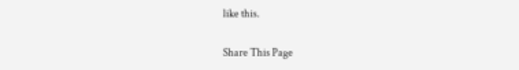like this.

Share This Page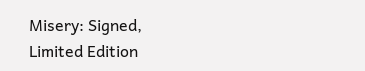Misery: Signed, Limited Edition